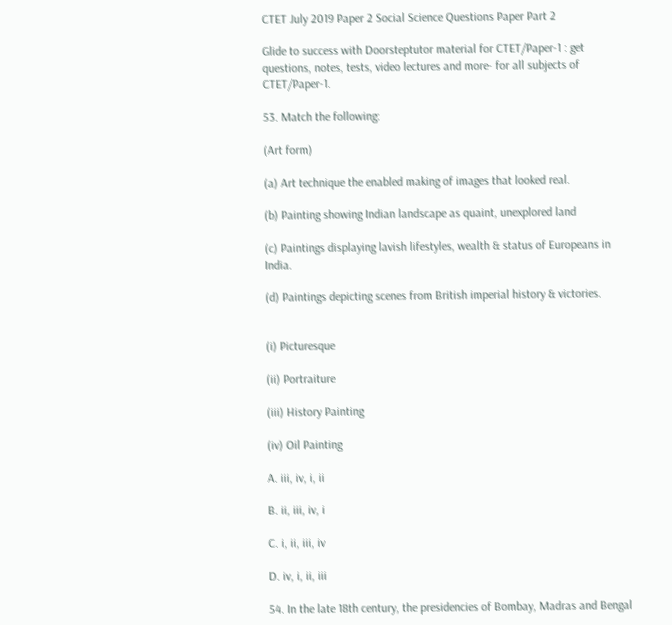CTET July 2019 Paper 2 Social Science Questions Paper Part 2

Glide to success with Doorsteptutor material for CTET/Paper-1 : get questions, notes, tests, video lectures and more- for all subjects of CTET/Paper-1.

53. Match the following:

(Art form)

(a) Art technique the enabled making of images that looked real.

(b) Painting showing Indian landscape as quaint, unexplored land

(c) Paintings displaying lavish lifestyles, wealth & status of Europeans in India.

(d) Paintings depicting scenes from British imperial history & victories.


(i) Picturesque

(ii) Portraiture

(iii) History Painting

(iv) Oil Painting

A. iii, iv, i, ii

B. ii, iii, iv, i

C. i, ii, iii, iv

D. iv, i, ii, iii

54. In the late 18th century, the presidencies of Bombay, Madras and Bengal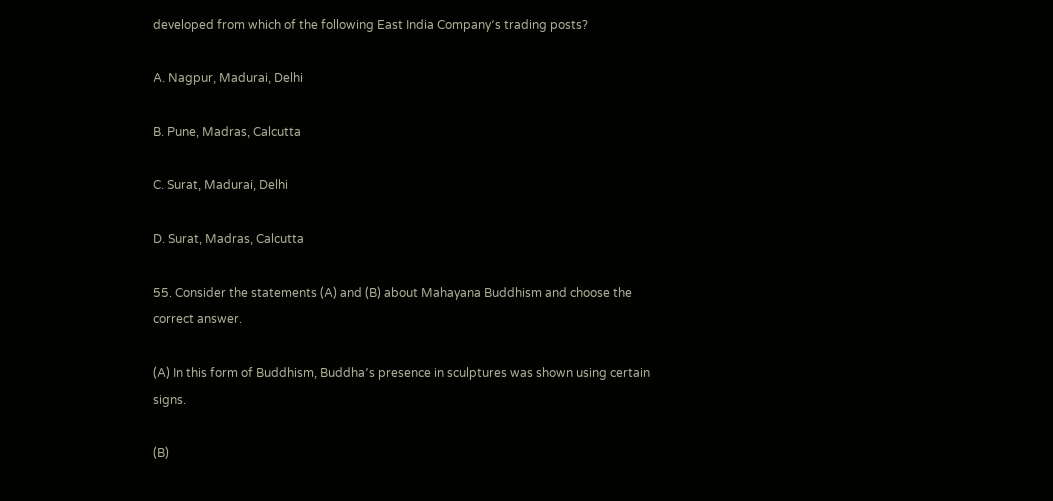developed from which of the following East India Company՚s trading posts?

A. Nagpur, Madurai, Delhi

B. Pune, Madras, Calcutta

C. Surat, Madurai, Delhi

D. Surat, Madras, Calcutta

55. Consider the statements (A) and (B) about Mahayana Buddhism and choose the correct answer.

(A) In this form of Buddhism, Buddha՚s presence in sculptures was shown using certain signs.

(B)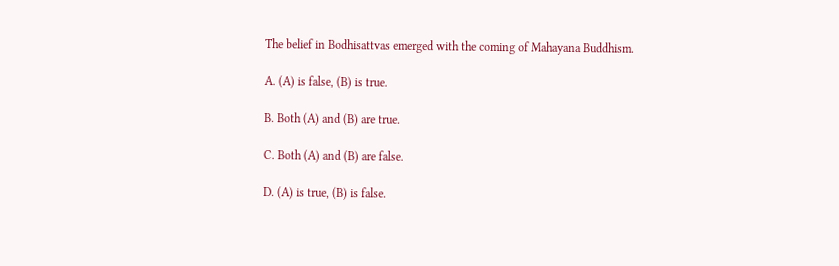The belief in Bodhisattvas emerged with the coming of Mahayana Buddhism.

A. (A) is false, (B) is true.

B. Both (A) and (B) are true.

C. Both (A) and (B) are false.

D. (A) is true, (B) is false.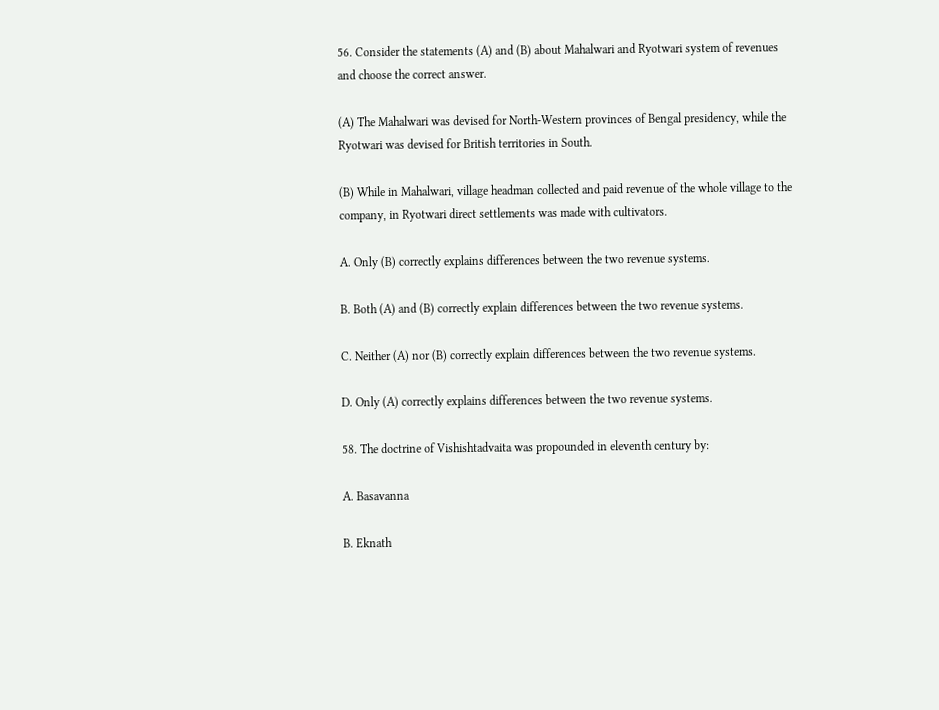56. Consider the statements (A) and (B) about Mahalwari and Ryotwari system of revenues and choose the correct answer.

(A) The Mahalwari was devised for North-Western provinces of Bengal presidency, while the Ryotwari was devised for British territories in South.

(B) While in Mahalwari, village headman collected and paid revenue of the whole village to the company, in Ryotwari direct settlements was made with cultivators.

A. Only (B) correctly explains differences between the two revenue systems.

B. Both (A) and (B) correctly explain differences between the two revenue systems.

C. Neither (A) nor (B) correctly explain differences between the two revenue systems.

D. Only (A) correctly explains differences between the two revenue systems.

58. The doctrine of Vishishtadvaita was propounded in eleventh century by:

A. Basavanna

B. Eknath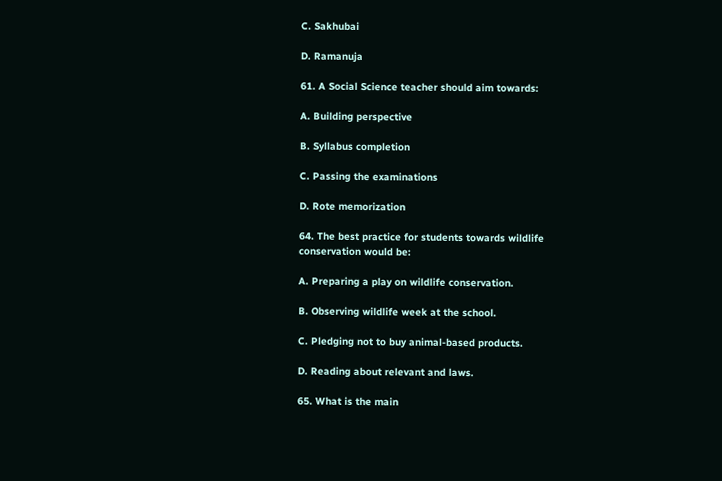C. Sakhubai

D. Ramanuja

61. A Social Science teacher should aim towards:

A. Building perspective

B. Syllabus completion

C. Passing the examinations

D. Rote memorization

64. The best practice for students towards wildlife conservation would be:

A. Preparing a play on wildlife conservation.

B. Observing wildlife week at the school.

C. Pledging not to buy animal-based products.

D. Reading about relevant and laws.

65. What is the main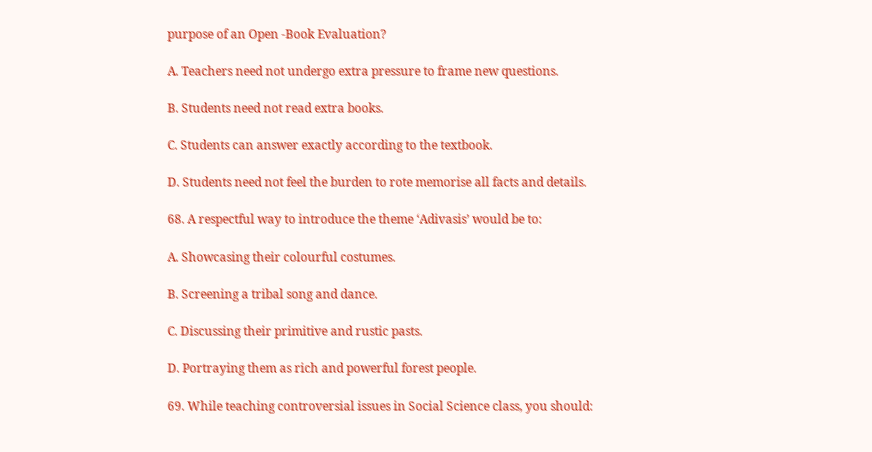purpose of an Open -Book Evaluation?

A. Teachers need not undergo extra pressure to frame new questions.

B. Students need not read extra books.

C. Students can answer exactly according to the textbook.

D. Students need not feel the burden to rote memorise all facts and details.

68. A respectful way to introduce the theme ‘Adivasis’ would be to:

A. Showcasing their colourful costumes.

B. Screening a tribal song and dance.

C. Discussing their primitive and rustic pasts.

D. Portraying them as rich and powerful forest people.

69. While teaching controversial issues in Social Science class, you should: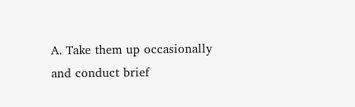A. Take them up occasionally and conduct brief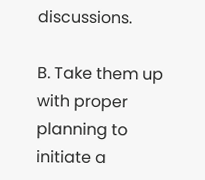discussions.

B. Take them up with proper planning to initiate a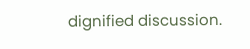dignified discussion.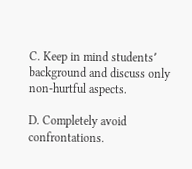C. Keep in mind students՚ background and discuss only non-hurtful aspects.

D. Completely avoid confrontations.